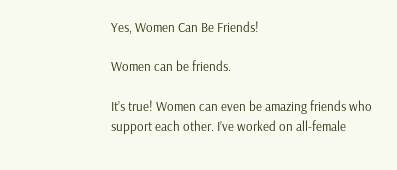Yes, Women Can Be Friends!

Women can be friends.

It’s true! Women can even be amazing friends who support each other. I’ve worked on all-female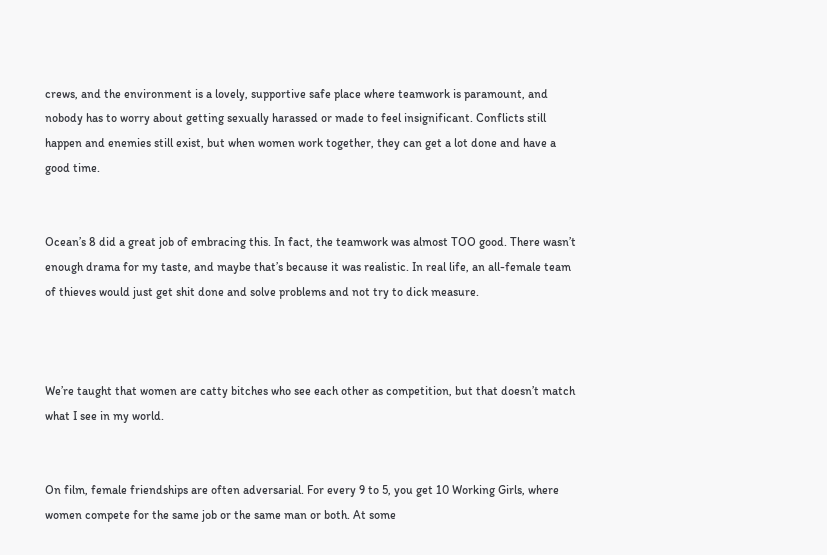crews, and the environment is a lovely, supportive safe place where teamwork is paramount, and nobody has to worry about getting sexually harassed or made to feel insignificant. Conflicts still happen and enemies still exist, but when women work together, they can get a lot done and have a good time.


Ocean’s 8 did a great job of embracing this. In fact, the teamwork was almost TOO good. There wasn’t enough drama for my taste, and maybe that’s because it was realistic. In real life, an all-female team of thieves would just get shit done and solve problems and not try to dick measure.



We’re taught that women are catty bitches who see each other as competition, but that doesn’t match what I see in my world.


On film, female friendships are often adversarial. For every 9 to 5, you get 10 Working Girls, where women compete for the same job or the same man or both. At some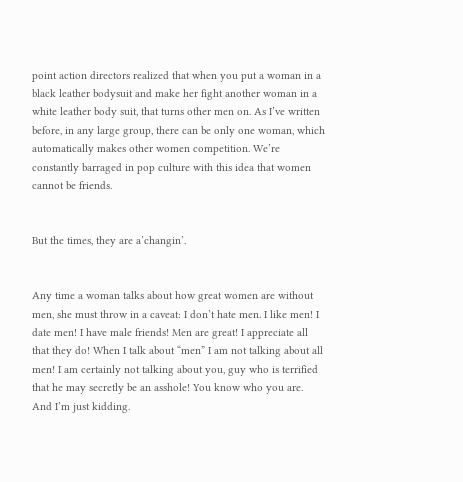point action directors realized that when you put a woman in a black leather bodysuit and make her fight another woman in a white leather body suit, that turns other men on. As I’ve written before, in any large group, there can be only one woman, which automatically makes other women competition. We’re constantly barraged in pop culture with this idea that women cannot be friends.


But the times, they are a’changin’.


Any time a woman talks about how great women are without men, she must throw in a caveat: I don’t hate men. I like men! I date men! I have male friends! Men are great! I appreciate all that they do! When I talk about “men” I am not talking about all men! I am certainly not talking about you, guy who is terrified that he may secretly be an asshole! You know who you are. And I’m just kidding.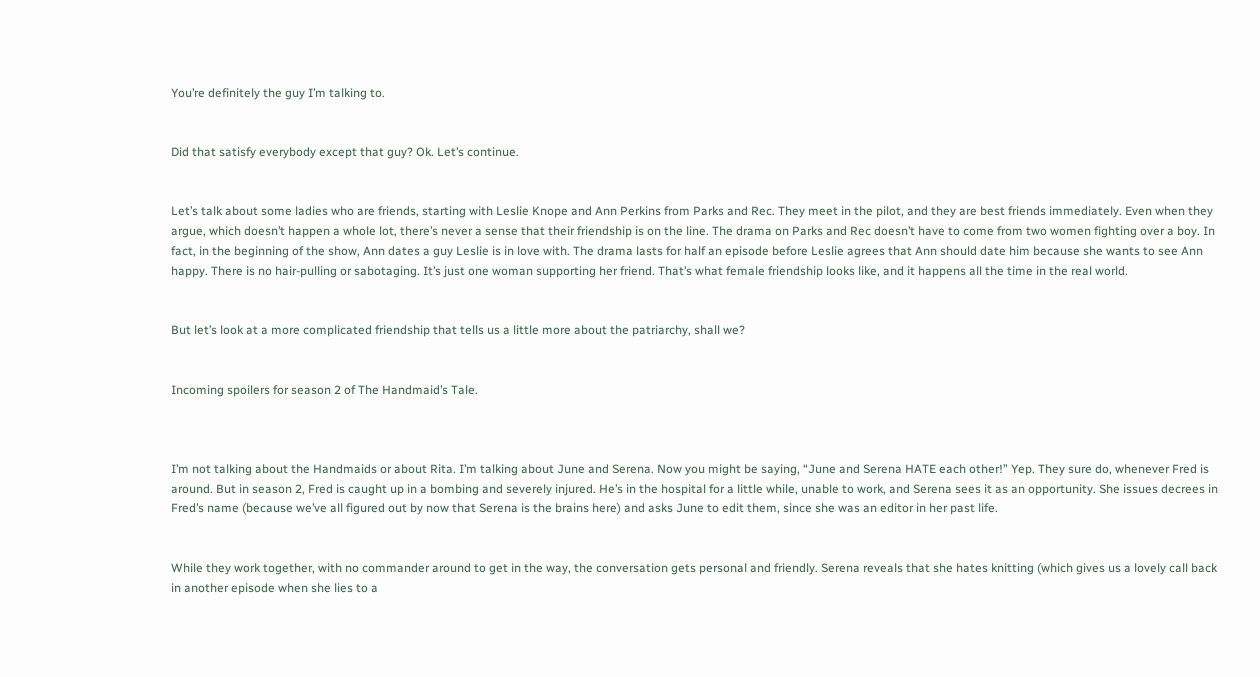You’re definitely the guy I’m talking to.


Did that satisfy everybody except that guy? Ok. Let’s continue.


Let’s talk about some ladies who are friends, starting with Leslie Knope and Ann Perkins from Parks and Rec. They meet in the pilot, and they are best friends immediately. Even when they argue, which doesn’t happen a whole lot, there’s never a sense that their friendship is on the line. The drama on Parks and Rec doesn’t have to come from two women fighting over a boy. In fact, in the beginning of the show, Ann dates a guy Leslie is in love with. The drama lasts for half an episode before Leslie agrees that Ann should date him because she wants to see Ann happy. There is no hair-pulling or sabotaging. It’s just one woman supporting her friend. That’s what female friendship looks like, and it happens all the time in the real world.


But let’s look at a more complicated friendship that tells us a little more about the patriarchy, shall we?


Incoming spoilers for season 2 of The Handmaid’s Tale.



I’m not talking about the Handmaids or about Rita. I’m talking about June and Serena. Now you might be saying, “June and Serena HATE each other!” Yep. They sure do, whenever Fred is around. But in season 2, Fred is caught up in a bombing and severely injured. He’s in the hospital for a little while, unable to work, and Serena sees it as an opportunity. She issues decrees in Fred’s name (because we’ve all figured out by now that Serena is the brains here) and asks June to edit them, since she was an editor in her past life.


While they work together, with no commander around to get in the way, the conversation gets personal and friendly. Serena reveals that she hates knitting (which gives us a lovely call back in another episode when she lies to a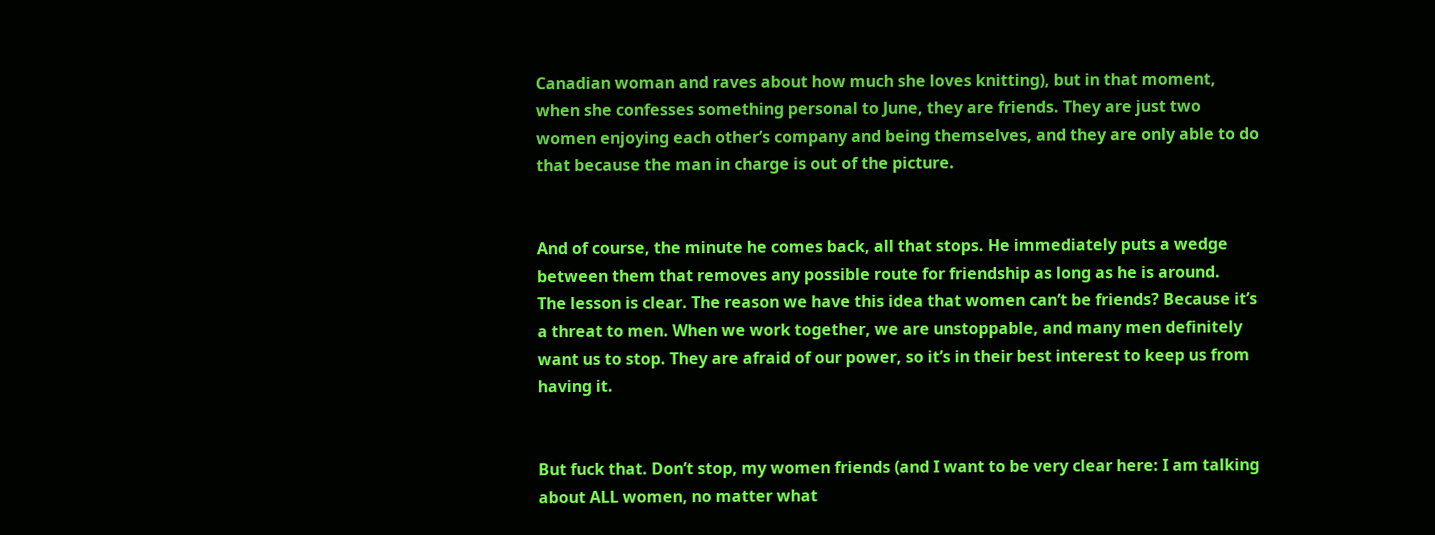Canadian woman and raves about how much she loves knitting), but in that moment, when she confesses something personal to June, they are friends. They are just two women enjoying each other’s company and being themselves, and they are only able to do that because the man in charge is out of the picture.


And of course, the minute he comes back, all that stops. He immediately puts a wedge between them that removes any possible route for friendship as long as he is around.
The lesson is clear. The reason we have this idea that women can’t be friends? Because it’s a threat to men. When we work together, we are unstoppable, and many men definitely want us to stop. They are afraid of our power, so it’s in their best interest to keep us from having it.


But fuck that. Don’t stop, my women friends (and I want to be very clear here: I am talking about ALL women, no matter what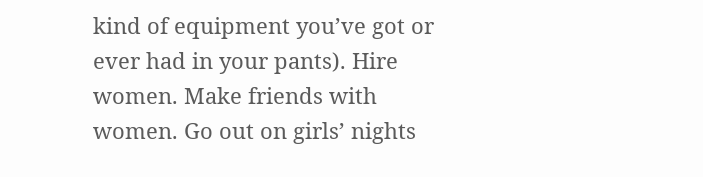kind of equipment you’ve got or ever had in your pants). Hire women. Make friends with women. Go out on girls’ nights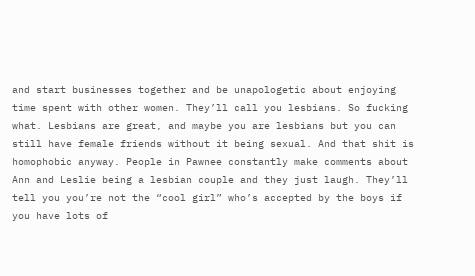and start businesses together and be unapologetic about enjoying time spent with other women. They’ll call you lesbians. So fucking what. Lesbians are great, and maybe you are lesbians but you can still have female friends without it being sexual. And that shit is homophobic anyway. People in Pawnee constantly make comments about Ann and Leslie being a lesbian couple and they just laugh. They’ll tell you you’re not the “cool girl” who’s accepted by the boys if you have lots of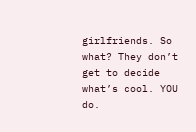girlfriends. So what? They don’t get to decide what’s cool. YOU do.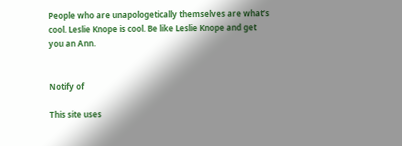People who are unapologetically themselves are what’s cool. Leslie Knope is cool. Be like Leslie Knope and get you an Ann.


Notify of

This site uses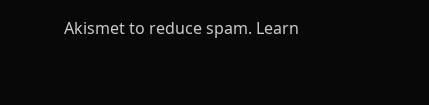Akismet to reduce spam. Learn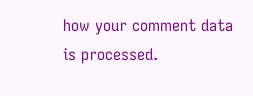how your comment data is processed.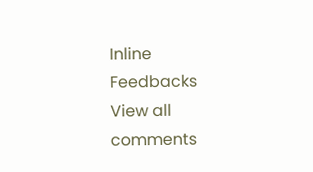Inline Feedbacks
View all comments